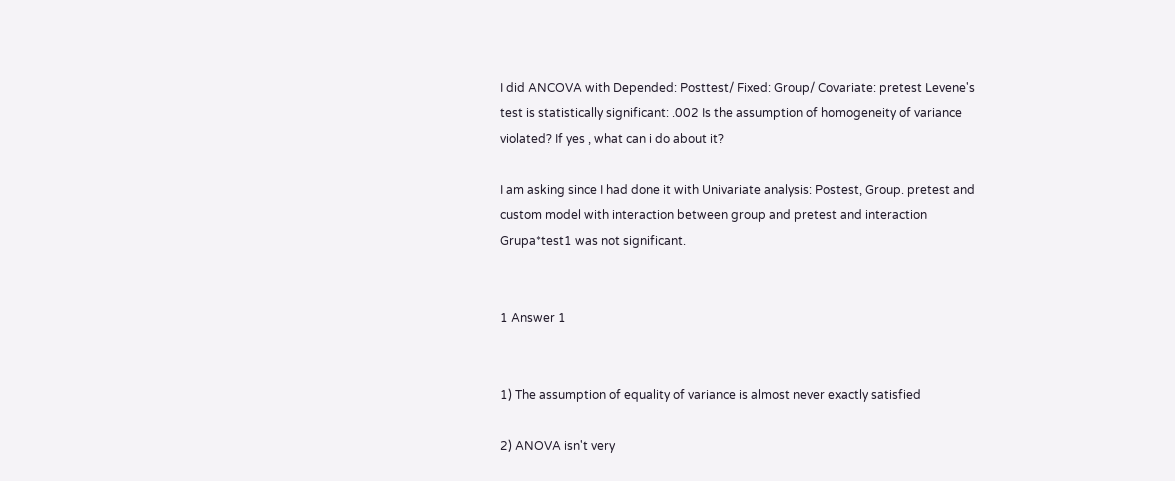I did ANCOVA with Depended: Posttest/ Fixed: Group/ Covariate: pretest Levene's test is statistically significant: .002 Is the assumption of homogeneity of variance violated? If yes , what can i do about it?

I am asking since I had done it with Univariate analysis: Postest, Group. pretest and custom model with interaction between group and pretest and interaction Grupa*test1 was not significant.


1 Answer 1


1) The assumption of equality of variance is almost never exactly satisfied

2) ANOVA isn't very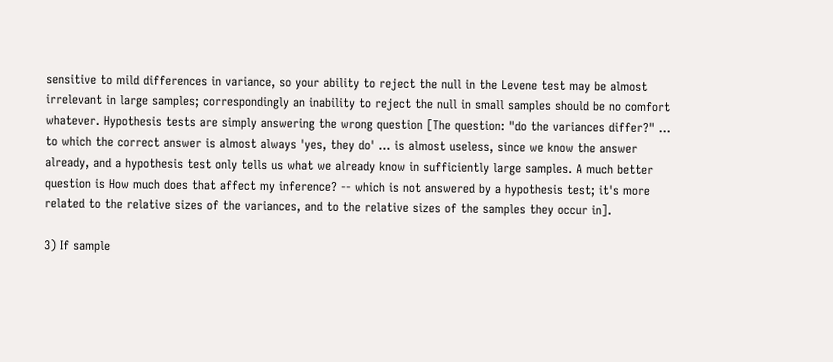sensitive to mild differences in variance, so your ability to reject the null in the Levene test may be almost irrelevant in large samples; correspondingly an inability to reject the null in small samples should be no comfort whatever. Hypothesis tests are simply answering the wrong question [The question: "do the variances differ?" ... to which the correct answer is almost always 'yes, they do' ... is almost useless, since we know the answer already, and a hypothesis test only tells us what we already know in sufficiently large samples. A much better question is How much does that affect my inference? -- which is not answered by a hypothesis test; it's more related to the relative sizes of the variances, and to the relative sizes of the samples they occur in].

3) If sample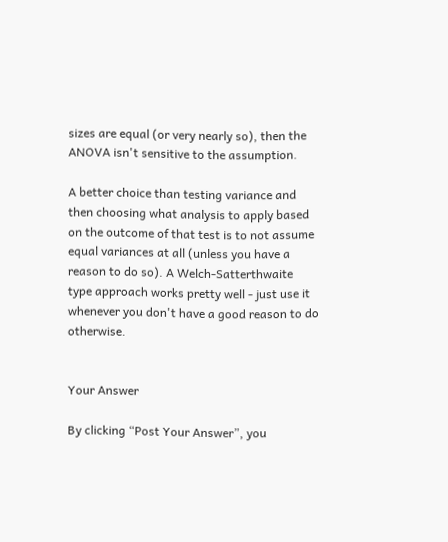sizes are equal (or very nearly so), then the ANOVA isn't sensitive to the assumption.

A better choice than testing variance and then choosing what analysis to apply based on the outcome of that test is to not assume equal variances at all (unless you have a reason to do so). A Welch-Satterthwaite type approach works pretty well - just use it whenever you don't have a good reason to do otherwise.


Your Answer

By clicking “Post Your Answer”, you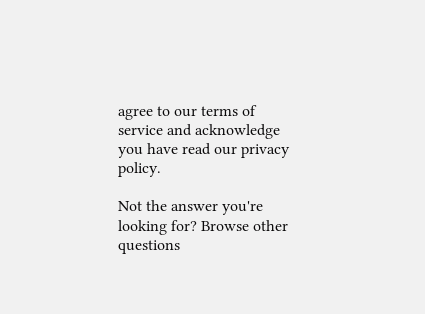agree to our terms of service and acknowledge you have read our privacy policy.

Not the answer you're looking for? Browse other questions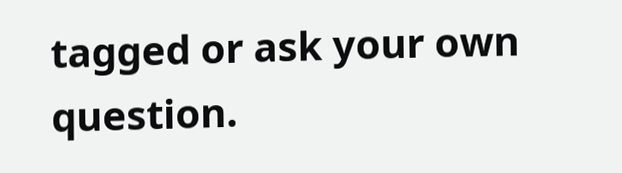tagged or ask your own question.